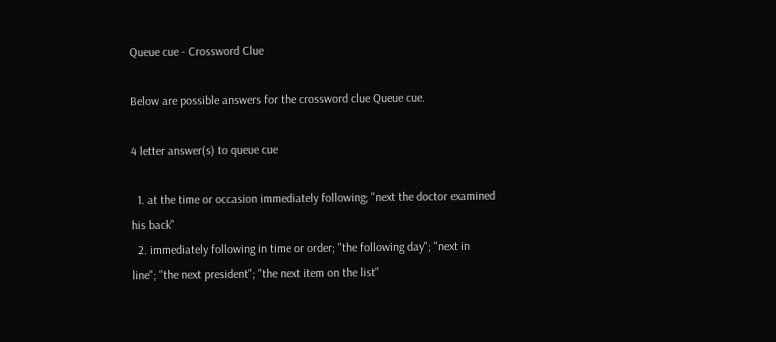Queue cue - Crossword Clue

Below are possible answers for the crossword clue Queue cue.

4 letter answer(s) to queue cue

  1. at the time or occasion immediately following; "next the doctor examined his back"
  2. immediately following in time or order; "the following day"; "next in line"; "the next president"; "the next item on the list"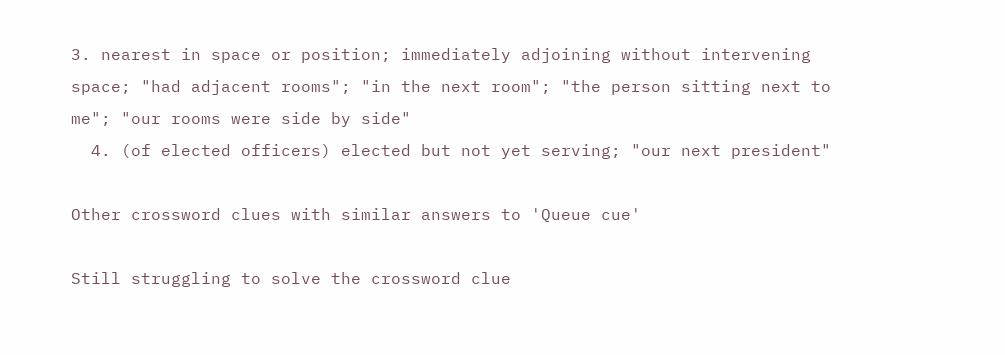3. nearest in space or position; immediately adjoining without intervening space; "had adjacent rooms"; "in the next room"; "the person sitting next to me"; "our rooms were side by side"
  4. (of elected officers) elected but not yet serving; "our next president"

Other crossword clues with similar answers to 'Queue cue'

Still struggling to solve the crossword clue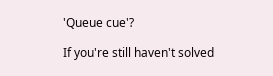'Queue cue'?

If you're still haven't solved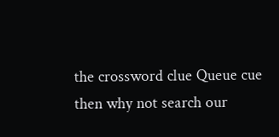the crossword clue Queue cue then why not search our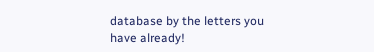database by the letters you have already!